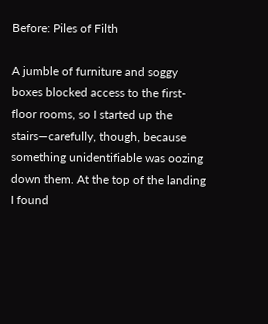Before: Piles of Filth

A jumble of furniture and soggy boxes blocked access to the first-floor rooms, so I started up the stairs—carefully, though, because something unidentifiable was oozing down them. At the top of the landing I found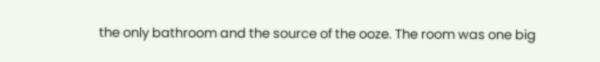the only bathroom and the source of the ooze. The room was one big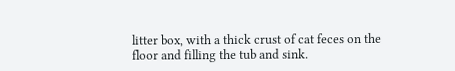litter box, with a thick crust of cat feces on the floor and filling the tub and sink.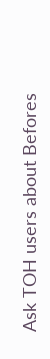Ask TOH users about Befores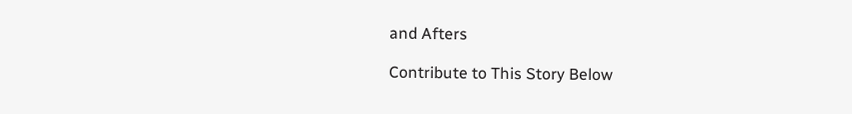and Afters

Contribute to This Story Below